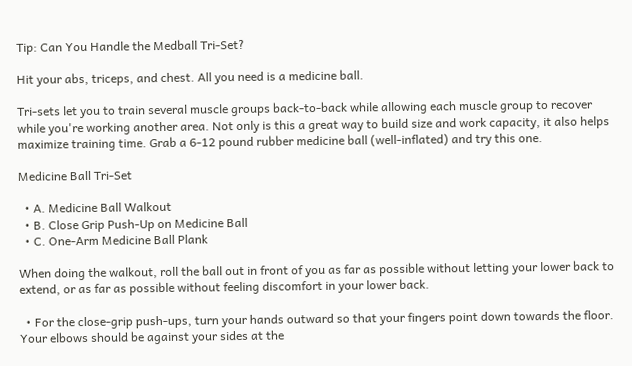Tip: Can You Handle the Medball Tri-Set?

Hit your abs, triceps, and chest. All you need is a medicine ball.

Tri-sets let you to train several muscle groups back-to-back while allowing each muscle group to recover while you're working another area. Not only is this a great way to build size and work capacity, it also helps maximize training time. Grab a 6-12 pound rubber medicine ball (well-inflated) and try this one.

Medicine Ball Tri-Set

  • A. Medicine Ball Walkout
  • B. Close Grip Push-Up on Medicine Ball
  • C. One-Arm Medicine Ball Plank

When doing the walkout, roll the ball out in front of you as far as possible without letting your lower back to extend, or as far as possible without feeling discomfort in your lower back.

  • For the close-grip push-ups, turn your hands outward so that your fingers point down towards the floor. Your elbows should be against your sides at the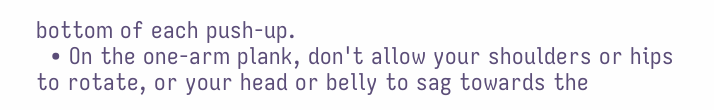bottom of each push-up.
  • On the one-arm plank, don't allow your shoulders or hips to rotate, or your head or belly to sag towards the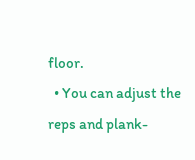floor.
  • You can adjust the reps and plank-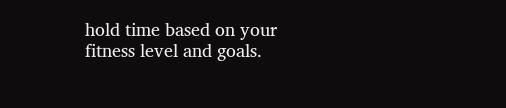hold time based on your fitness level and goals.